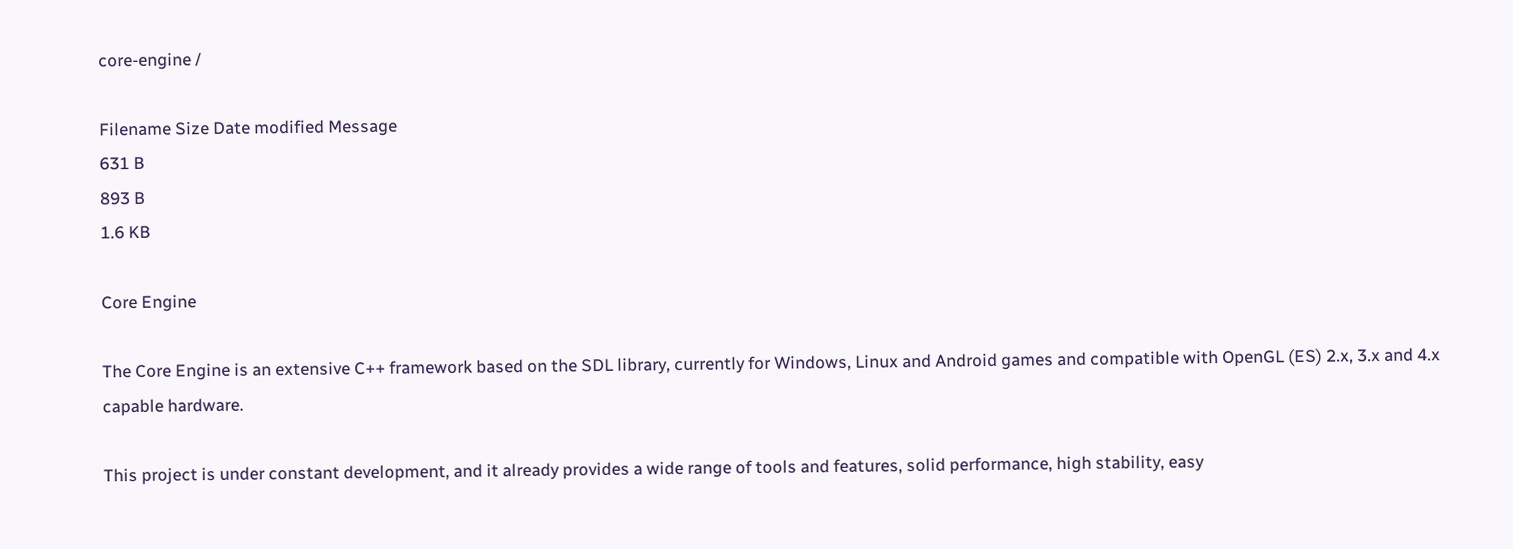core-engine /

Filename Size Date modified Message
631 B
893 B
1.6 KB

Core Engine

The Core Engine is an extensive C++ framework based on the SDL library, currently for Windows, Linux and Android games and compatible with OpenGL (ES) 2.x, 3.x and 4.x capable hardware.

This project is under constant development, and it already provides a wide range of tools and features, solid performance, high stability, easy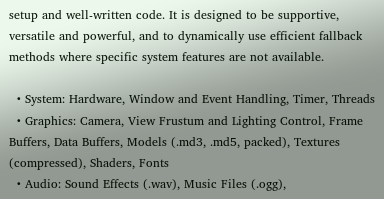setup and well-written code. It is designed to be supportive, versatile and powerful, and to dynamically use efficient fallback methods where specific system features are not available.

  • System: Hardware, Window and Event Handling, Timer, Threads
  • Graphics: Camera, View Frustum and Lighting Control, Frame Buffers, Data Buffers, Models (.md3, .md5, packed), Textures (compressed), Shaders, Fonts
  • Audio: Sound Effects (.wav), Music Files (.ogg),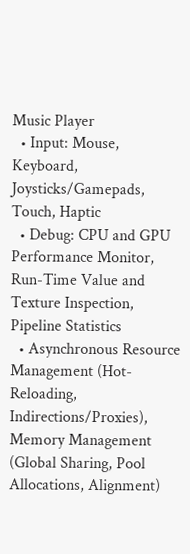Music Player
  • Input: Mouse, Keyboard, Joysticks/Gamepads, Touch, Haptic
  • Debug: CPU and GPU Performance Monitor, Run-Time Value and Texture Inspection, Pipeline Statistics
  • Asynchronous Resource Management (Hot-Reloading, Indirections/Proxies), Memory Management (Global Sharing, Pool Allocations, Alignment)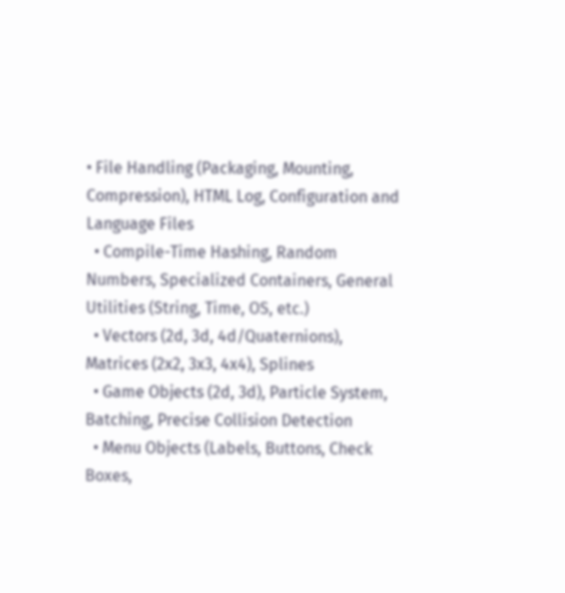• File Handling (Packaging, Mounting, Compression), HTML Log, Configuration and Language Files
  • Compile-Time Hashing, Random Numbers, Specialized Containers, General Utilities (String, Time, OS, etc.)
  • Vectors (2d, 3d, 4d/Quaternions), Matrices (2x2, 3x3, 4x4), Splines
  • Game Objects (2d, 3d), Particle System, Batching, Precise Collision Detection
  • Menu Objects (Labels, Buttons, Check Boxes,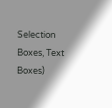Selection Boxes, Text Boxes)